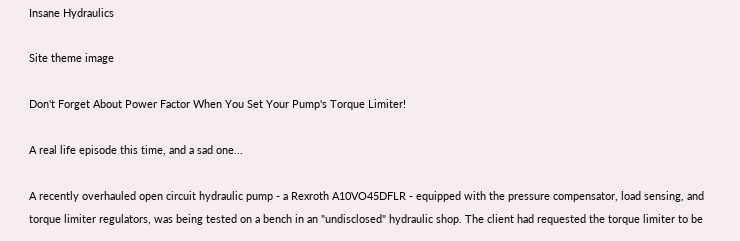Insane Hydraulics

Site theme image

Don't Forget About Power Factor When You Set Your Pump's Torque Limiter!

A real life episode this time, and a sad one...

A recently overhauled open circuit hydraulic pump - a Rexroth A10VO45DFLR - equipped with the pressure compensator, load sensing, and torque limiter regulators, was being tested on a bench in an "undisclosed" hydraulic shop. The client had requested the torque limiter to be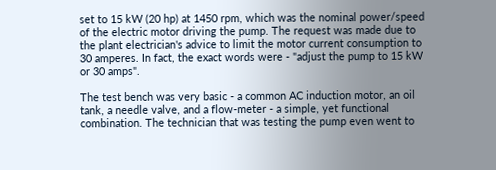set to 15 kW (20 hp) at 1450 rpm, which was the nominal power/speed of the electric motor driving the pump. The request was made due to the plant electrician's advice to limit the motor current consumption to 30 amperes. In fact, the exact words were - "adjust the pump to 15 kW or 30 amps".

The test bench was very basic - a common AC induction motor, an oil tank, a needle valve, and a flow-meter - a simple, yet functional combination. The technician that was testing the pump even went to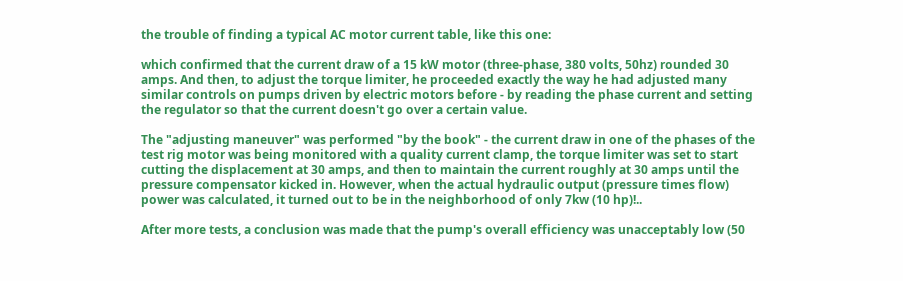the trouble of finding a typical AC motor current table, like this one:

which confirmed that the current draw of a 15 kW motor (three-phase, 380 volts, 50hz) rounded 30 amps. And then, to adjust the torque limiter, he proceeded exactly the way he had adjusted many similar controls on pumps driven by electric motors before - by reading the phase current and setting the regulator so that the current doesn't go over a certain value.

The "adjusting maneuver" was performed "by the book" - the current draw in one of the phases of the test rig motor was being monitored with a quality current clamp, the torque limiter was set to start cutting the displacement at 30 amps, and then to maintain the current roughly at 30 amps until the pressure compensator kicked in. However, when the actual hydraulic output (pressure times flow) power was calculated, it turned out to be in the neighborhood of only 7kw (10 hp)!..

After more tests, a conclusion was made that the pump's overall efficiency was unacceptably low (50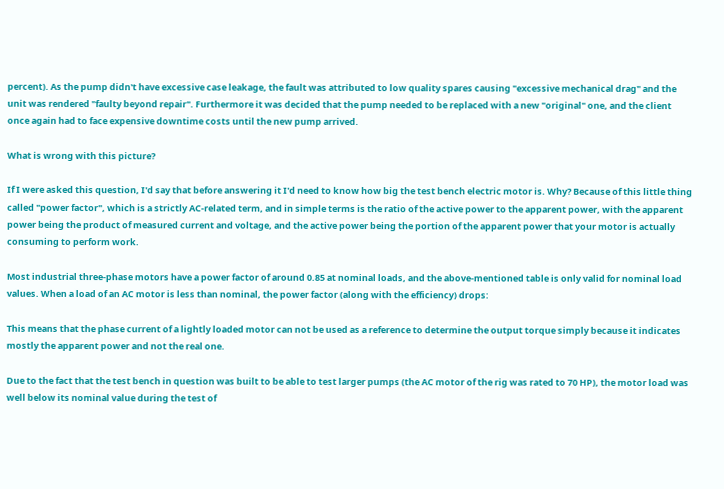percent). As the pump didn't have excessive case leakage, the fault was attributed to low quality spares causing "excessive mechanical drag" and the unit was rendered "faulty beyond repair". Furthermore it was decided that the pump needed to be replaced with a new "original" one, and the client once again had to face expensive downtime costs until the new pump arrived.

What is wrong with this picture?

If I were asked this question, I'd say that before answering it I'd need to know how big the test bench electric motor is. Why? Because of this little thing called "power factor", which is a strictly AC-related term, and in simple terms is the ratio of the active power to the apparent power, with the apparent power being the product of measured current and voltage, and the active power being the portion of the apparent power that your motor is actually consuming to perform work.

Most industrial three-phase motors have a power factor of around 0.85 at nominal loads, and the above-mentioned table is only valid for nominal load values. When a load of an AC motor is less than nominal, the power factor (along with the efficiency) drops:

This means that the phase current of a lightly loaded motor can not be used as a reference to determine the output torque simply because it indicates mostly the apparent power and not the real one.

Due to the fact that the test bench in question was built to be able to test larger pumps (the AC motor of the rig was rated to 70 HP), the motor load was well below its nominal value during the test of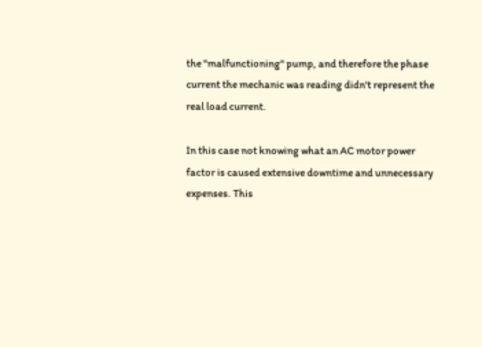the "malfunctioning" pump, and therefore the phase current the mechanic was reading didn't represent the real load current.

In this case not knowing what an AC motor power factor is caused extensive downtime and unnecessary expenses. This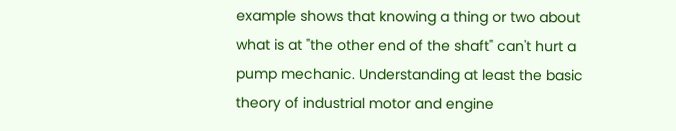example shows that knowing a thing or two about what is at "the other end of the shaft" can't hurt a pump mechanic. Understanding at least the basic theory of industrial motor and engine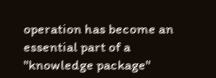operation has become an essential part of a "knowledge package"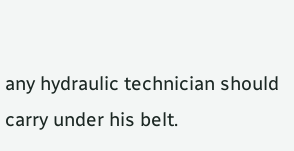any hydraulic technician should carry under his belt.